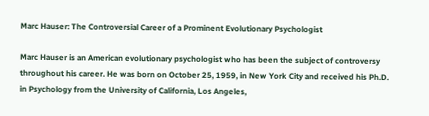Marc Hauser: The Controversial Career of a Prominent Evolutionary Psychologist

Marc Hauser is an American evolutionary psychologist who has been the subject of controversy throughout his career. He was born on October 25, 1959, in New York City and received his Ph.D. in Psychology from the University of California, Los Angeles,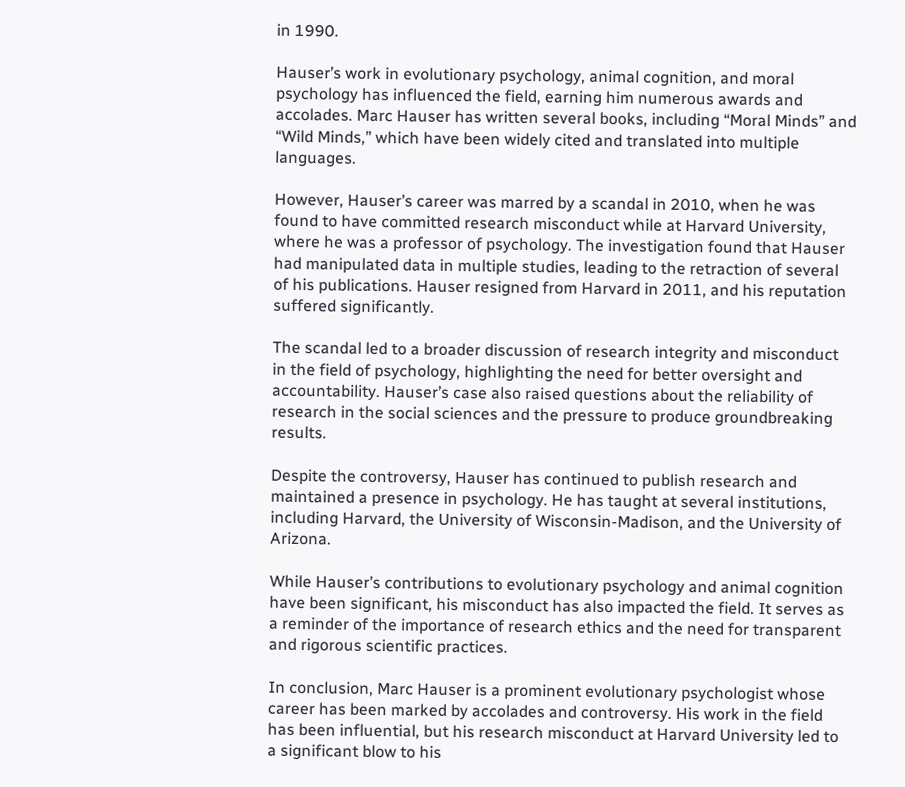in 1990.

Hauser’s work in evolutionary psychology, animal cognition, and moral psychology has influenced the field, earning him numerous awards and accolades. Marc Hauser has written several books, including “Moral Minds” and “Wild Minds,” which have been widely cited and translated into multiple languages.

However, Hauser’s career was marred by a scandal in 2010, when he was found to have committed research misconduct while at Harvard University, where he was a professor of psychology. The investigation found that Hauser had manipulated data in multiple studies, leading to the retraction of several of his publications. Hauser resigned from Harvard in 2011, and his reputation suffered significantly.

The scandal led to a broader discussion of research integrity and misconduct in the field of psychology, highlighting the need for better oversight and accountability. Hauser’s case also raised questions about the reliability of research in the social sciences and the pressure to produce groundbreaking results.

Despite the controversy, Hauser has continued to publish research and maintained a presence in psychology. He has taught at several institutions, including Harvard, the University of Wisconsin-Madison, and the University of Arizona.

While Hauser’s contributions to evolutionary psychology and animal cognition have been significant, his misconduct has also impacted the field. It serves as a reminder of the importance of research ethics and the need for transparent and rigorous scientific practices.

In conclusion, Marc Hauser is a prominent evolutionary psychologist whose career has been marked by accolades and controversy. His work in the field has been influential, but his research misconduct at Harvard University led to a significant blow to his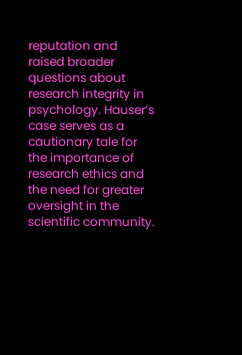reputation and raised broader questions about research integrity in psychology. Hauser’s case serves as a cautionary tale for the importance of research ethics and the need for greater oversight in the scientific community.